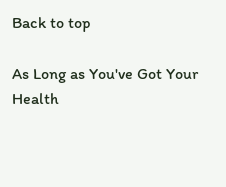Back to top

As Long as You've Got Your Health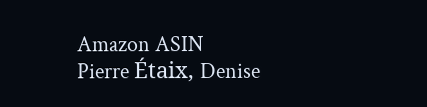Amazon ASIN
Pierre Étaix, Denise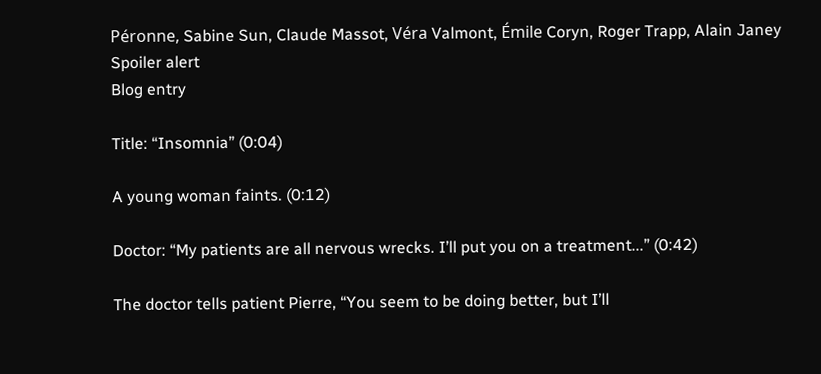Péronne, Sabine Sun, Claude Massot, Véra Valmont, Émile Coryn, Roger Trapp, Alain Janey
Spoiler alert
Blog entry

Title: “Insomnia” (0:04)

A young woman faints. (0:12)

Doctor: “My patients are all nervous wrecks. I’ll put you on a treatment...” (0:42)

The doctor tells patient Pierre, “You seem to be doing better, but I’ll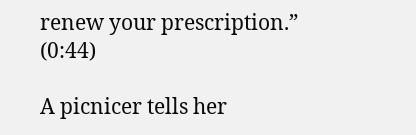renew your prescription.” (0:44)

A picnicer tells her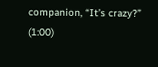companion, “It’s crazy?” (1:00)